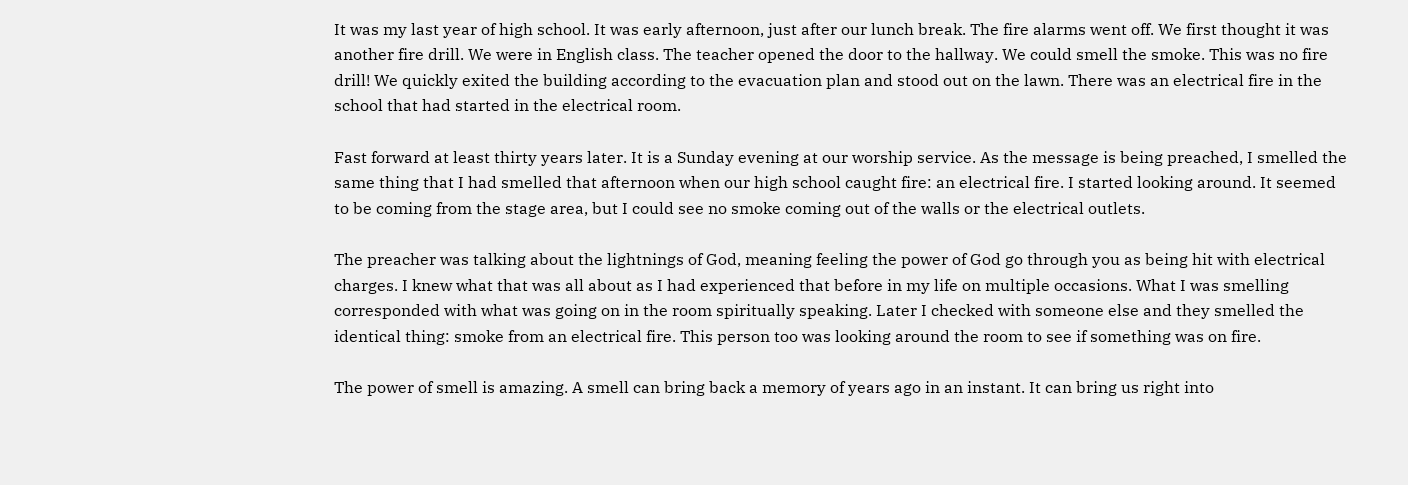It was my last year of high school. It was early afternoon, just after our lunch break. The fire alarms went off. We first thought it was another fire drill. We were in English class. The teacher opened the door to the hallway. We could smell the smoke. This was no fire drill! We quickly exited the building according to the evacuation plan and stood out on the lawn. There was an electrical fire in the school that had started in the electrical room.

Fast forward at least thirty years later. It is a Sunday evening at our worship service. As the message is being preached, I smelled the same thing that I had smelled that afternoon when our high school caught fire: an electrical fire. I started looking around. It seemed to be coming from the stage area, but I could see no smoke coming out of the walls or the electrical outlets.

The preacher was talking about the lightnings of God, meaning feeling the power of God go through you as being hit with electrical charges. I knew what that was all about as I had experienced that before in my life on multiple occasions. What I was smelling corresponded with what was going on in the room spiritually speaking. Later I checked with someone else and they smelled the identical thing: smoke from an electrical fire. This person too was looking around the room to see if something was on fire.

The power of smell is amazing. A smell can bring back a memory of years ago in an instant. It can bring us right into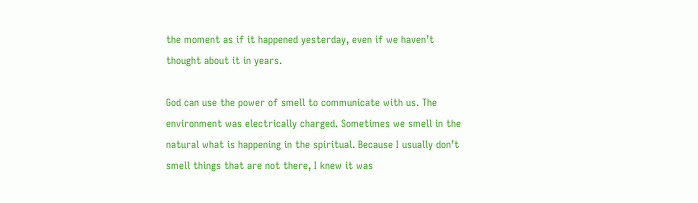the moment as if it happened yesterday, even if we haven’t thought about it in years.

God can use the power of smell to communicate with us. The environment was electrically charged. Sometimes we smell in the natural what is happening in the spiritual. Because I usually don’t smell things that are not there, I knew it was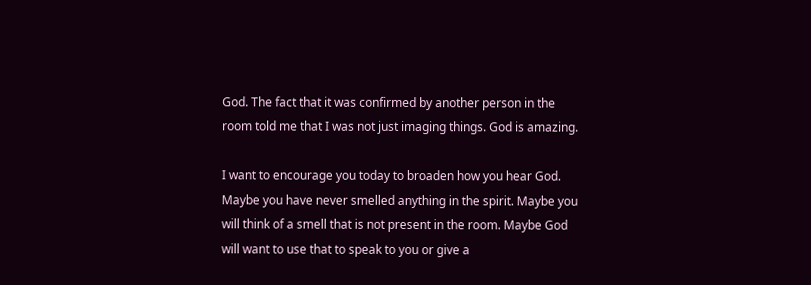God. The fact that it was confirmed by another person in the room told me that I was not just imaging things. God is amazing.

I want to encourage you today to broaden how you hear God. Maybe you have never smelled anything in the spirit. Maybe you will think of a smell that is not present in the room. Maybe God will want to use that to speak to you or give a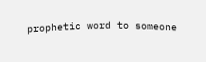prophetic word to someone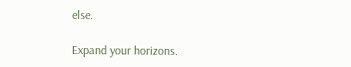else.

Expand your horizons.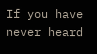If you have never heard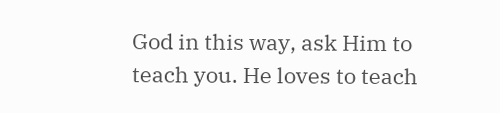God in this way, ask Him to teach you. He loves to teach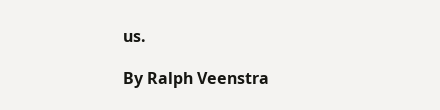us.

By Ralph Veenstra